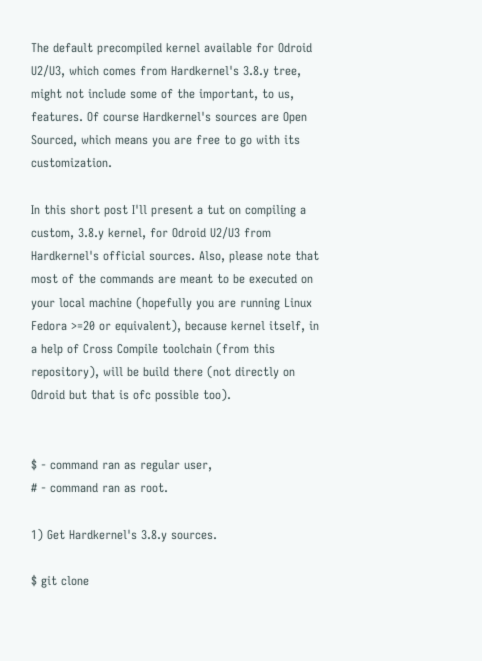The default precompiled kernel available for Odroid U2/U3, which comes from Hardkernel's 3.8.y tree, might not include some of the important, to us, features. Of course Hardkernel's sources are Open Sourced, which means you are free to go with its customization.

In this short post I'll present a tut on compiling a custom, 3.8.y kernel, for Odroid U2/U3 from Hardkernel's official sources. Also, please note that most of the commands are meant to be executed on your local machine (hopefully you are running Linux Fedora >=20 or equivalent), because kernel itself, in a help of Cross Compile toolchain (from this repository), will be build there (not directly on Odroid but that is ofc possible too).


$ - command ran as regular user,
# - command ran as root.

1) Get Hardkernel's 3.8.y sources.

$ git clone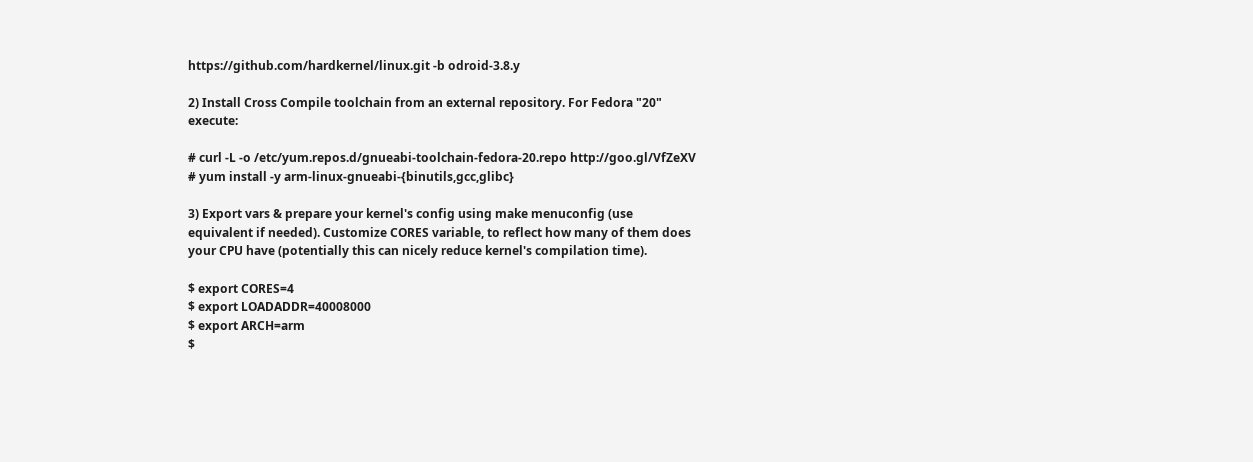https://github.com/hardkernel/linux.git -b odroid-3.8.y

2) Install Cross Compile toolchain from an external repository. For Fedora "20" execute:

# curl -L -o /etc/yum.repos.d/gnueabi-toolchain-fedora-20.repo http://goo.gl/VfZeXV
# yum install -y arm-linux-gnueabi-{binutils,gcc,glibc}

3) Export vars & prepare your kernel's config using make menuconfig (use equivalent if needed). Customize CORES variable, to reflect how many of them does your CPU have (potentially this can nicely reduce kernel's compilation time).

$ export CORES=4
$ export LOADADDR=40008000
$ export ARCH=arm
$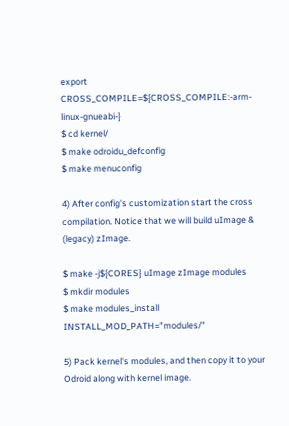export CROSS_COMPILE=${CROSS_COMPILE:-arm-linux-gnueabi-}
$ cd kernel/
$ make odroidu_defconfig
$ make menuconfig

4) After config's customization start the cross compilation. Notice that we will build uImage & (legacy) zImage.

$ make -j${CORES} uImage zImage modules
$ mkdir modules
$ make modules_install INSTALL_MOD_PATH="modules/"

5) Pack kernel's modules, and then copy it to your Odroid along with kernel image.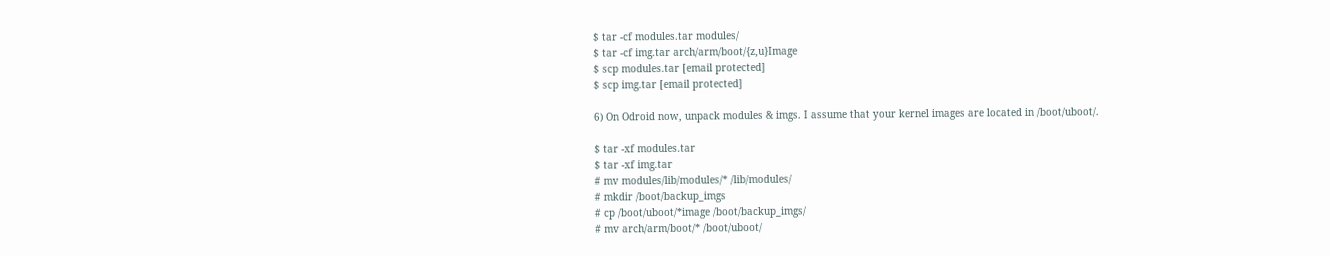$ tar -cf modules.tar modules/
$ tar -cf img.tar arch/arm/boot/{z,u}Image
$ scp modules.tar [email protected]
$ scp img.tar [email protected]

6) On Odroid now, unpack modules & imgs. I assume that your kernel images are located in /boot/uboot/.

$ tar -xf modules.tar
$ tar -xf img.tar
# mv modules/lib/modules/* /lib/modules/
# mkdir /boot/backup_imgs
# cp /boot/uboot/*image /boot/backup_imgs/
# mv arch/arm/boot/* /boot/uboot/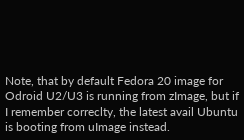Note, that by default Fedora 20 image for Odroid U2/U3 is running from zImage, but if I remember correclty, the latest avail Ubuntu is booting from uImage instead.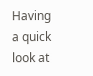Having a quick look at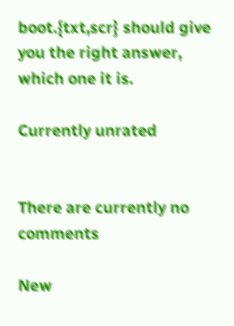boot.{txt,scr} should give you the right answer, which one it is.

Currently unrated


There are currently no comments

New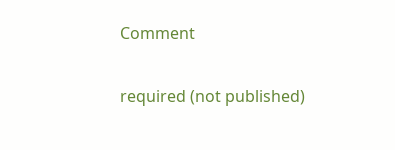Comment


required (not published)